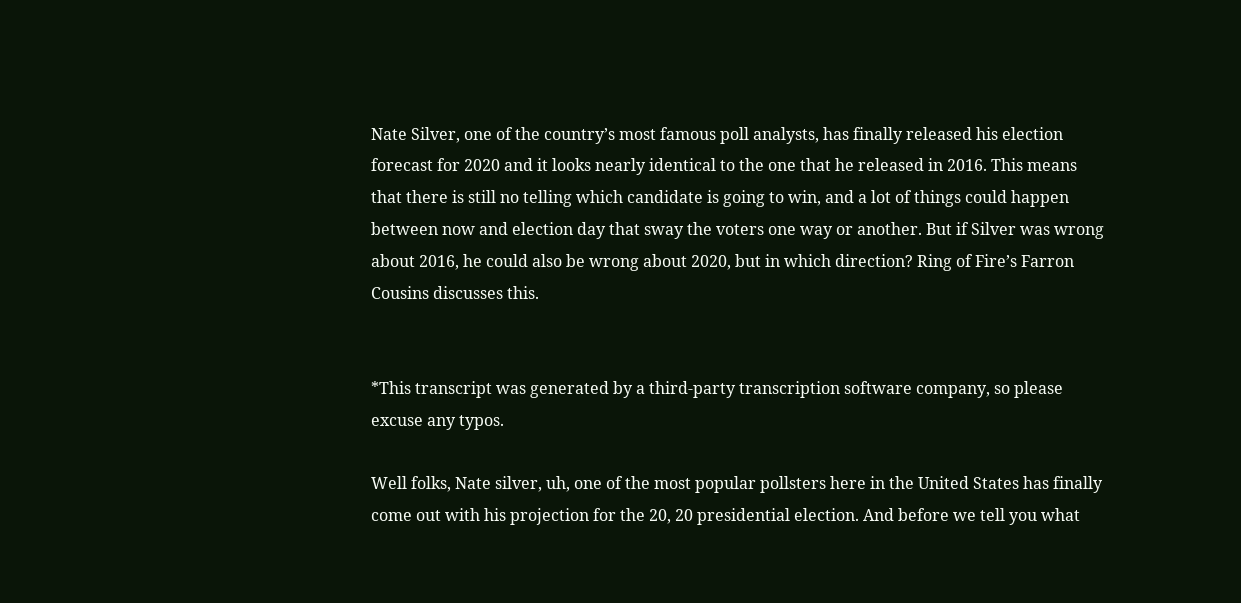Nate Silver, one of the country’s most famous poll analysts, has finally released his election forecast for 2020 and it looks nearly identical to the one that he released in 2016. This means that there is still no telling which candidate is going to win, and a lot of things could happen between now and election day that sway the voters one way or another. But if Silver was wrong about 2016, he could also be wrong about 2020, but in which direction? Ring of Fire’s Farron Cousins discusses this.


*This transcript was generated by a third-party transcription software company, so please excuse any typos.

Well folks, Nate silver, uh, one of the most popular pollsters here in the United States has finally come out with his projection for the 20, 20 presidential election. And before we tell you what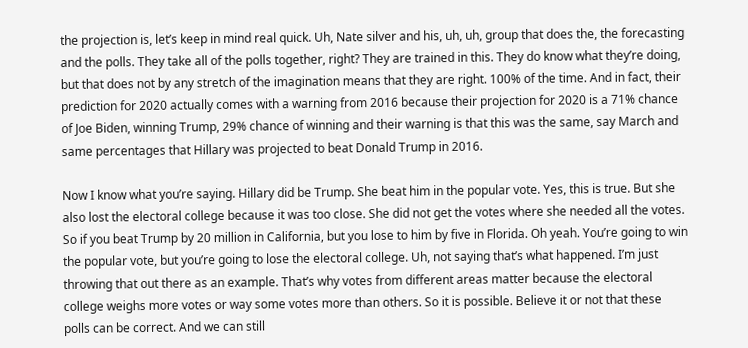the projection is, let’s keep in mind real quick. Uh, Nate silver and his, uh, uh, group that does the, the forecasting and the polls. They take all of the polls together, right? They are trained in this. They do know what they’re doing, but that does not by any stretch of the imagination means that they are right. 100% of the time. And in fact, their prediction for 2020 actually comes with a warning from 2016 because their projection for 2020 is a 71% chance of Joe Biden, winning Trump, 29% chance of winning and their warning is that this was the same, say March and same percentages that Hillary was projected to beat Donald Trump in 2016.

Now I know what you’re saying. Hillary did be Trump. She beat him in the popular vote. Yes, this is true. But she also lost the electoral college because it was too close. She did not get the votes where she needed all the votes. So if you beat Trump by 20 million in California, but you lose to him by five in Florida. Oh yeah. You’re going to win the popular vote, but you’re going to lose the electoral college. Uh, not saying that’s what happened. I’m just throwing that out there as an example. That’s why votes from different areas matter because the electoral college weighs more votes or way some votes more than others. So it is possible. Believe it or not that these polls can be correct. And we can still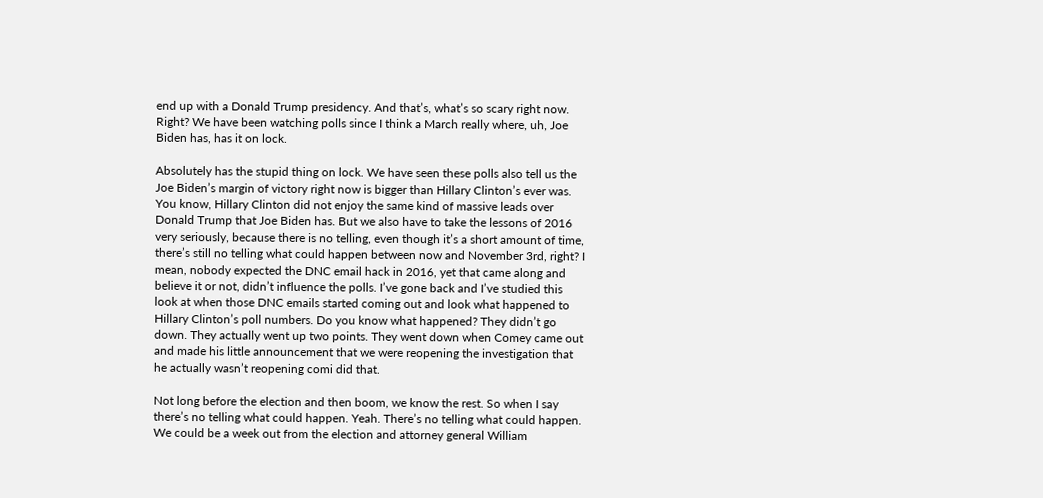end up with a Donald Trump presidency. And that’s, what’s so scary right now. Right? We have been watching polls since I think a March really where, uh, Joe Biden has, has it on lock.

Absolutely has the stupid thing on lock. We have seen these polls also tell us the Joe Biden’s margin of victory right now is bigger than Hillary Clinton’s ever was. You know, Hillary Clinton did not enjoy the same kind of massive leads over Donald Trump that Joe Biden has. But we also have to take the lessons of 2016 very seriously, because there is no telling, even though it’s a short amount of time, there’s still no telling what could happen between now and November 3rd, right? I mean, nobody expected the DNC email hack in 2016, yet that came along and believe it or not, didn’t influence the polls. I’ve gone back and I’ve studied this look at when those DNC emails started coming out and look what happened to Hillary Clinton’s poll numbers. Do you know what happened? They didn’t go down. They actually went up two points. They went down when Comey came out and made his little announcement that we were reopening the investigation that he actually wasn’t reopening comi did that.

Not long before the election and then boom, we know the rest. So when I say there’s no telling what could happen. Yeah. There’s no telling what could happen. We could be a week out from the election and attorney general William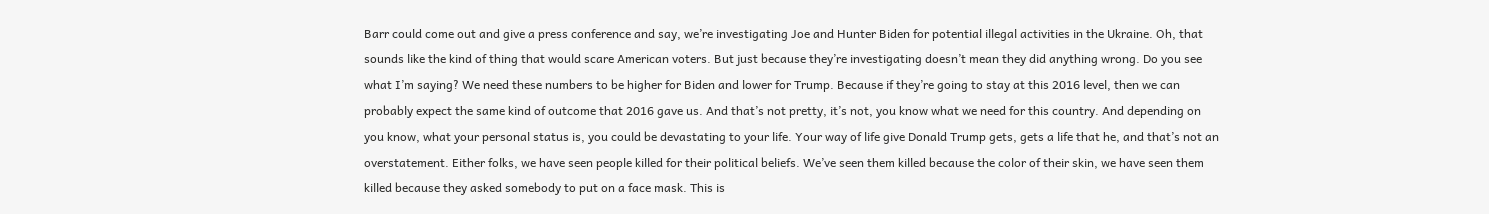Barr could come out and give a press conference and say, we’re investigating Joe and Hunter Biden for potential illegal activities in the Ukraine. Oh, that sounds like the kind of thing that would scare American voters. But just because they’re investigating doesn’t mean they did anything wrong. Do you see what I’m saying? We need these numbers to be higher for Biden and lower for Trump. Because if they’re going to stay at this 2016 level, then we can probably expect the same kind of outcome that 2016 gave us. And that’s not pretty, it’s not, you know what we need for this country. And depending on you know, what your personal status is, you could be devastating to your life. Your way of life give Donald Trump gets, gets a life that he, and that’s not an overstatement. Either folks, we have seen people killed for their political beliefs. We’ve seen them killed because the color of their skin, we have seen them killed because they asked somebody to put on a face mask. This is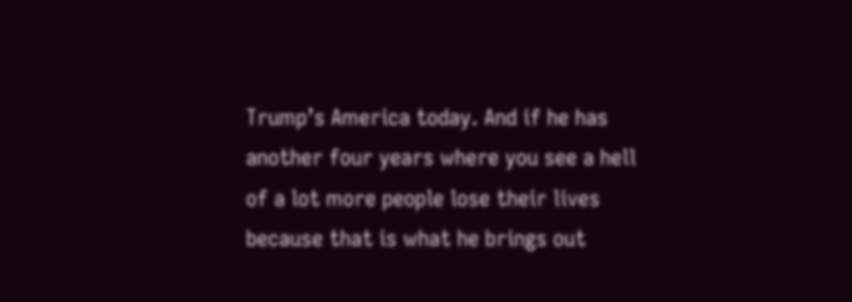Trump’s America today. And if he has another four years where you see a hell of a lot more people lose their lives because that is what he brings out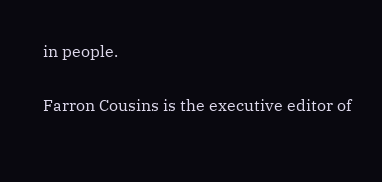in people.

Farron Cousins is the executive editor of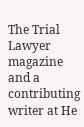The Trial Lawyer magazine and a contributing writer at He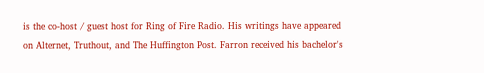is the co-host / guest host for Ring of Fire Radio. His writings have appeared on Alternet, Truthout, and The Huffington Post. Farron received his bachelor's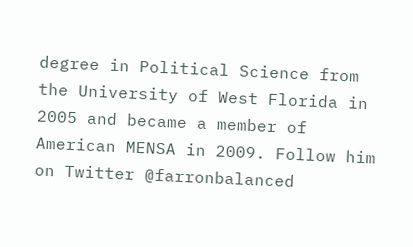degree in Political Science from the University of West Florida in 2005 and became a member of American MENSA in 2009. Follow him on Twitter @farronbalanced